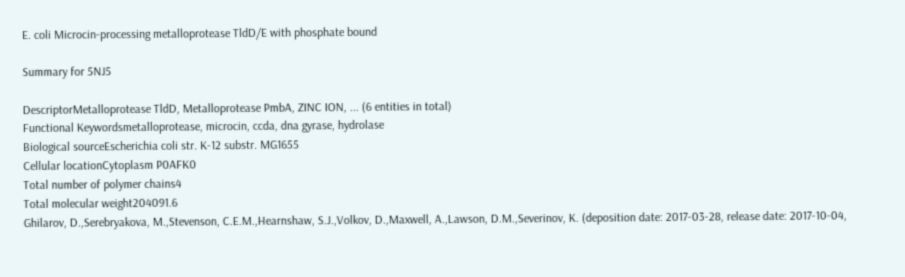E. coli Microcin-processing metalloprotease TldD/E with phosphate bound

Summary for 5NJ5

DescriptorMetalloprotease TldD, Metalloprotease PmbA, ZINC ION, ... (6 entities in total)
Functional Keywordsmetalloprotease, microcin, ccda, dna gyrase, hydrolase
Biological sourceEscherichia coli str. K-12 substr. MG1655
Cellular locationCytoplasm P0AFK0
Total number of polymer chains4
Total molecular weight204091.6
Ghilarov, D.,Serebryakova, M.,Stevenson, C.E.M.,Hearnshaw, S.J.,Volkov, D.,Maxwell, A.,Lawson, D.M.,Severinov, K. (deposition date: 2017-03-28, release date: 2017-10-04,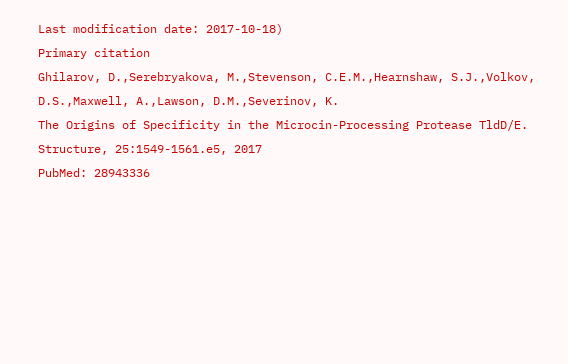Last modification date: 2017-10-18)
Primary citation
Ghilarov, D.,Serebryakova, M.,Stevenson, C.E.M.,Hearnshaw, S.J.,Volkov, D.S.,Maxwell, A.,Lawson, D.M.,Severinov, K.
The Origins of Specificity in the Microcin-Processing Protease TldD/E.
Structure, 25:1549-1561.e5, 2017
PubMed: 28943336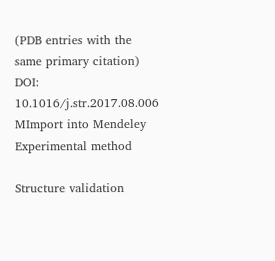(PDB entries with the same primary citation)
DOI: 10.1016/j.str.2017.08.006
MImport into Mendeley
Experimental method

Structure validation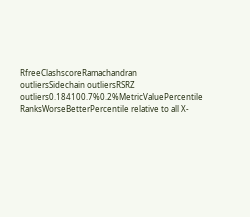RfreeClashscoreRamachandran outliersSidechain outliersRSRZ outliers0.184100.7%0.2%MetricValuePercentile RanksWorseBetterPercentile relative to all X-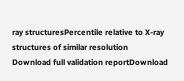ray structuresPercentile relative to X-ray structures of similar resolution
Download full validation reportDownload